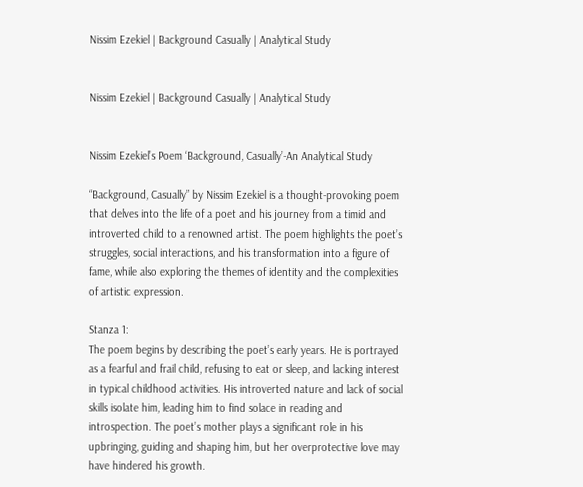Nissim Ezekiel | Background Casually | Analytical Study


Nissim Ezekiel | Background Casually | Analytical Study


Nissim Ezekiel’s Poem ‘Background, Casually’-An Analytical Study

“Background, Casually” by Nissim Ezekiel is a thought-provoking poem that delves into the life of a poet and his journey from a timid and introverted child to a renowned artist. The poem highlights the poet’s struggles, social interactions, and his transformation into a figure of fame, while also exploring the themes of identity and the complexities of artistic expression.

Stanza 1:
The poem begins by describing the poet’s early years. He is portrayed as a fearful and frail child, refusing to eat or sleep, and lacking interest in typical childhood activities. His introverted nature and lack of social skills isolate him, leading him to find solace in reading and introspection. The poet’s mother plays a significant role in his upbringing, guiding and shaping him, but her overprotective love may have hindered his growth.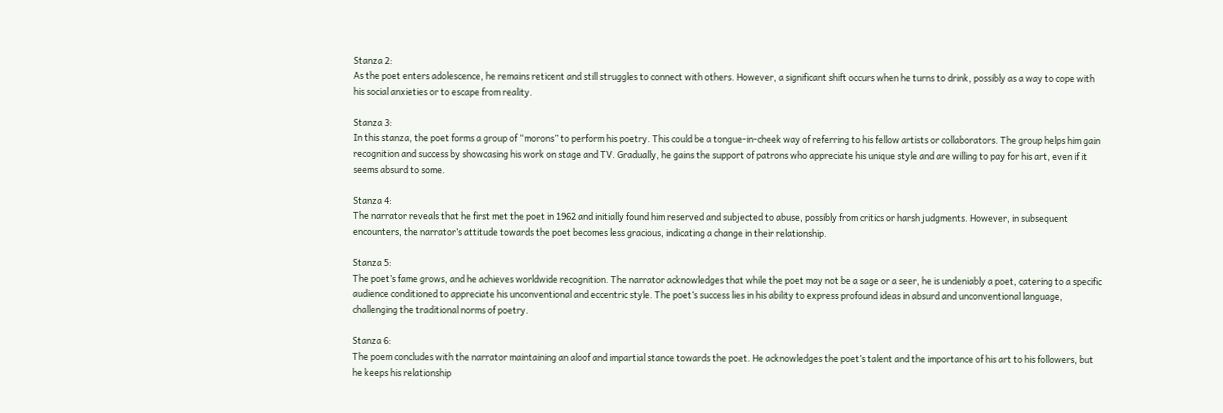Stanza 2:
As the poet enters adolescence, he remains reticent and still struggles to connect with others. However, a significant shift occurs when he turns to drink, possibly as a way to cope with his social anxieties or to escape from reality.

Stanza 3:
In this stanza, the poet forms a group of “morons” to perform his poetry. This could be a tongue-in-cheek way of referring to his fellow artists or collaborators. The group helps him gain recognition and success by showcasing his work on stage and TV. Gradually, he gains the support of patrons who appreciate his unique style and are willing to pay for his art, even if it seems absurd to some.

Stanza 4:
The narrator reveals that he first met the poet in 1962 and initially found him reserved and subjected to abuse, possibly from critics or harsh judgments. However, in subsequent encounters, the narrator’s attitude towards the poet becomes less gracious, indicating a change in their relationship.

Stanza 5:
The poet’s fame grows, and he achieves worldwide recognition. The narrator acknowledges that while the poet may not be a sage or a seer, he is undeniably a poet, catering to a specific audience conditioned to appreciate his unconventional and eccentric style. The poet’s success lies in his ability to express profound ideas in absurd and unconventional language, challenging the traditional norms of poetry.

Stanza 6:
The poem concludes with the narrator maintaining an aloof and impartial stance towards the poet. He acknowledges the poet’s talent and the importance of his art to his followers, but he keeps his relationship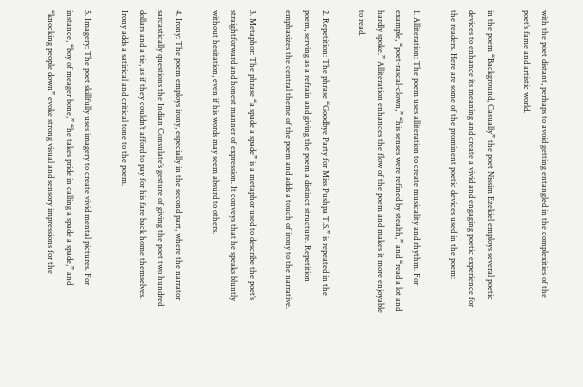with the poet distant, perhaps to avoid getting entangled in the complexities of the poet’s fame and artistic world.

in the poem “Background, Casually” the poet Nissim Ezekiel employs several poetic devices to enhance its meaning and create a vivid and engaging poetic experience for the readers. Here are some of the prominent poetic devices used in the poem:

1. Alliteration: The poem uses alliteration to create musicality and rhythm. For example, “poet-rascal-clown,” “his senses were refined by stealth,” and “read a lot and hardly spoke.” Alliteration enhances the flow of the poem and makes it more enjoyable to read.

2. Repetition: The phrase “Goodbye Party for Miss Pushpa T.S.” is repeated in the poem, serving as a refrain and giving the poem a distinct structure. Repetition emphasizes the central theme of the poem and adds a touch of irony to the narrative.

3. Metaphor: The phrase “a spade a spade” is a metaphor used to describe the poet’s straightforward and honest manner of expression. It conveys that he speaks bluntly without hesitation, even if his words may seem absurd to others.

4. Irony: The poem employs irony, especially in the second part, where the narrator sarcastically questions the Indian Consulate’s gesture of giving the poet two hundred dollars and a tie, as if they couldn’t afford to pay for his fare back home themselves. Irony adds a satirical and critical tone to the poem.

5. Imagery: The poet skillfully uses imagery to create vivid mental pictures. For instance, “boy of meager bone,” “he takes pride in calling a spade a spade,” and “knocking people down” evoke strong visual and sensory impressions for the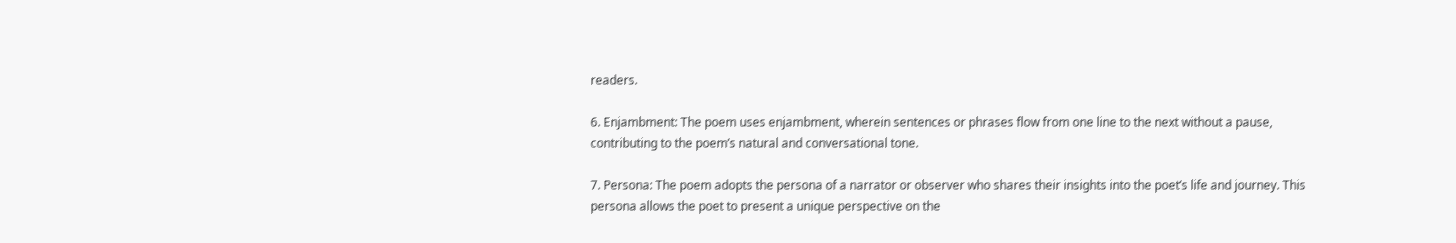readers.

6. Enjambment: The poem uses enjambment, wherein sentences or phrases flow from one line to the next without a pause, contributing to the poem’s natural and conversational tone.

7. Persona: The poem adopts the persona of a narrator or observer who shares their insights into the poet’s life and journey. This persona allows the poet to present a unique perspective on the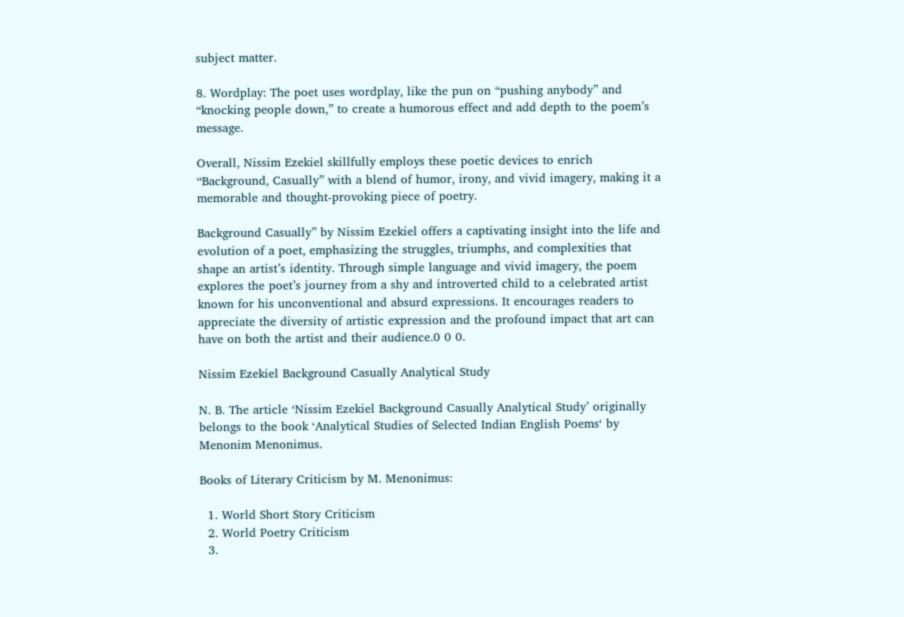subject matter.

8. Wordplay: The poet uses wordplay, like the pun on “pushing anybody” and “knocking people down,” to create a humorous effect and add depth to the poem’s message.

Overall, Nissim Ezekiel skillfully employs these poetic devices to enrich “Background, Casually” with a blend of humor, irony, and vivid imagery, making it a memorable and thought-provoking piece of poetry.

Background Casually” by Nissim Ezekiel offers a captivating insight into the life and evolution of a poet, emphasizing the struggles, triumphs, and complexities that shape an artist’s identity. Through simple language and vivid imagery, the poem explores the poet’s journey from a shy and introverted child to a celebrated artist known for his unconventional and absurd expressions. It encourages readers to appreciate the diversity of artistic expression and the profound impact that art can have on both the artist and their audience.0 0 0.

Nissim Ezekiel Background Casually Analytical Study

N. B. The article ‘Nissim Ezekiel Background Casually Analytical Study’ originally belongs to the book ‘Analytical Studies of Selected Indian English Poems‘ by Menonim Menonimus.

Books of Literary Criticism by M. Menonimus:

  1. World Short Story Criticism
  2. World Poetry Criticism
  3.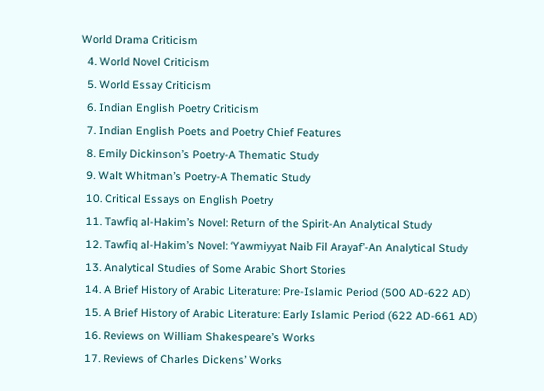World Drama Criticism
  4. World Novel Criticism
  5. World Essay Criticism
  6. Indian English Poetry Criticism
  7. Indian English Poets and Poetry Chief Features
  8. Emily Dickinson’s Poetry-A Thematic Study
  9. Walt Whitman’s Poetry-A Thematic Study
  10. Critical Essays on English Poetry
  11. Tawfiq al-Hakim’s Novel: Return of the Spirit-An Analytical Study
  12. Tawfiq al-Hakim’s Novel: ‘Yawmiyyat Naib Fil Arayaf’-An Analytical Study
  13. Analytical Studies of Some Arabic Short Stories
  14. A Brief History of Arabic Literature: Pre-Islamic Period (500 AD-622 AD)
  15. A Brief History of Arabic Literature: Early Islamic Period (622 AD-661 AD)
  16. Reviews on William Shakespeare’s Works
  17. Reviews of Charles Dickens’ Works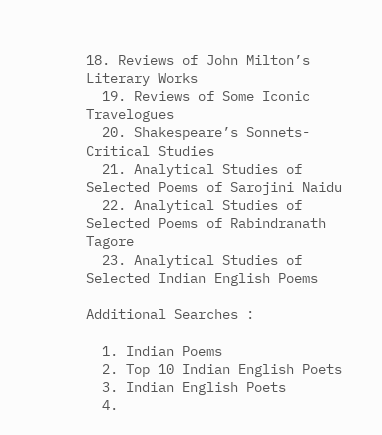18. Reviews of John Milton’s Literary Works
  19. Reviews of Some Iconic Travelogues
  20. Shakespeare’s Sonnets-Critical Studies
  21. Analytical Studies of Selected Poems of Sarojini Naidu
  22. Analytical Studies of Selected Poems of Rabindranath Tagore
  23. Analytical Studies of Selected Indian English Poems

Additional Searches :

  1. Indian Poems
  2. Top 10 Indian English Poets
  3. Indian English Poets
  4.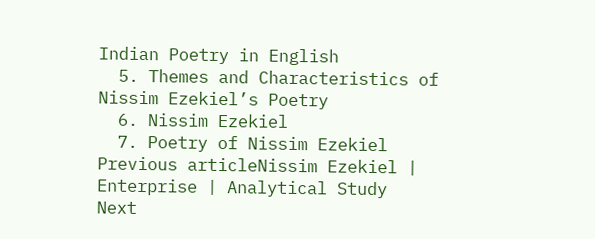Indian Poetry in English
  5. Themes and Characteristics of Nissim Ezekiel’s Poetry
  6. Nissim Ezekiel
  7. Poetry of Nissim Ezekiel
Previous articleNissim Ezekiel | Enterprise | Analytical Study
Next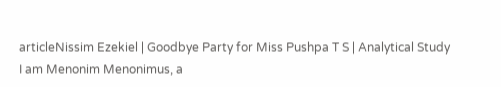articleNissim Ezekiel | Goodbye Party for Miss Pushpa T S | Analytical Study
I am Menonim Menonimus, a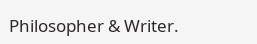Philosopher & Writer.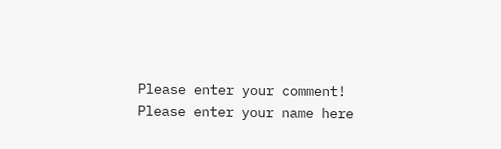Please enter your comment!
Please enter your name here